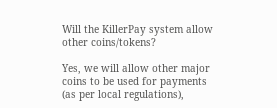Will the KillerPay system allow other coins/tokens?

Yes, we will allow other major coins to be used for payments (as per local regulations),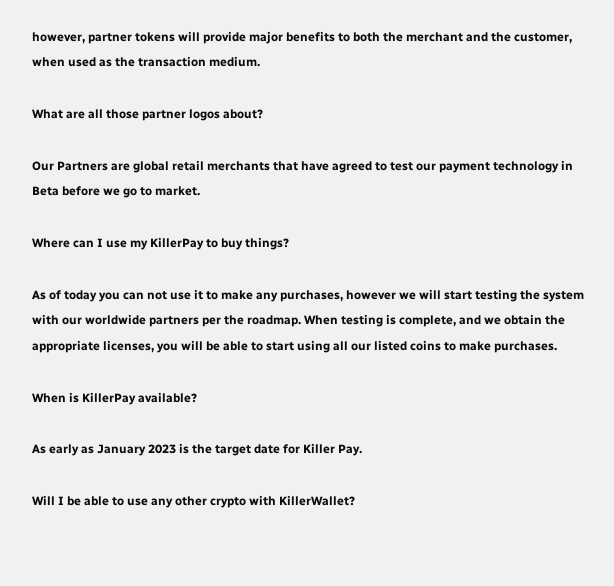however, partner tokens will provide major benefits to both the merchant and the customer, when used as the transaction medium.

What are all those partner logos about?

Our Partners are global retail merchants that have agreed to test our payment technology in Beta before we go to market.

Where can I use my KillerPay to buy things?

As of today you can not use it to make any purchases, however we will start testing the system with our worldwide partners per the roadmap. When testing is complete, and we obtain the appropriate licenses, you will be able to start using all our listed coins to make purchases.

When is KillerPay available?

As early as January 2023 is the target date for Killer Pay.

Will I be able to use any other crypto with KillerWallet?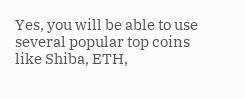Yes, you will be able to use several popular top coins like Shiba, ETH,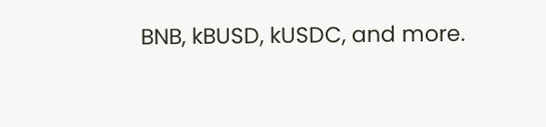BNB, kBUSD, kUSDC, and more.